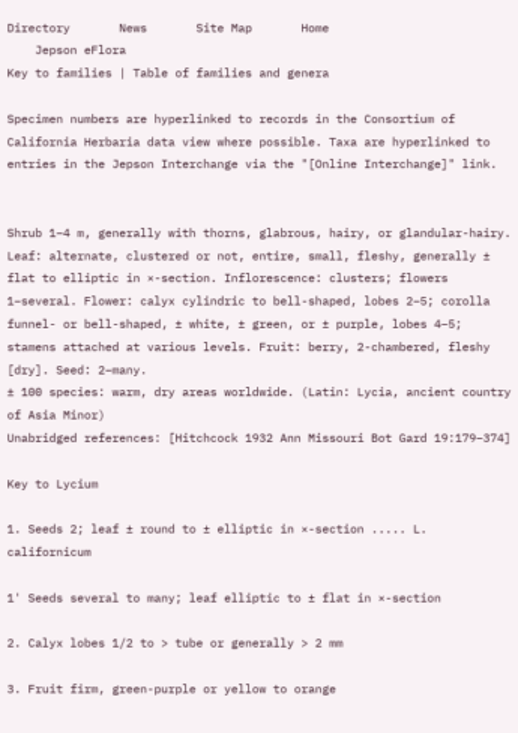Directory       News       Site Map       Home
    Jepson eFlora
Key to families | Table of families and genera

Specimen numbers are hyperlinked to records in the Consortium of California Herbaria data view where possible. Taxa are hyperlinked to entries in the Jepson Interchange via the "[Online Interchange]" link.


Shrub 1–4 m, generally with thorns, glabrous, hairy, or glandular-hairy. Leaf: alternate, clustered or not, entire, small, fleshy, generally ± flat to elliptic in ×-section. Inflorescence: clusters; flowers 1–several. Flower: calyx cylindric to bell-shaped, lobes 2–5; corolla funnel- or bell-shaped, ± white, ± green, or ± purple, lobes 4–5; stamens attached at various levels. Fruit: berry, 2-chambered, fleshy [dry]. Seed: 2–many.
± 100 species: warm, dry areas worldwide. (Latin: Lycia, ancient country of Asia Minor)
Unabridged references: [Hitchcock 1932 Ann Missouri Bot Gard 19:179–374]

Key to Lycium

1. Seeds 2; leaf ± round to ± elliptic in ×-section ..... L. californicum

1' Seeds several to many; leaf elliptic to ± flat in ×-section

2. Calyx lobes 1/2 to > tube or generally > 2 mm

3. Fruit firm, green-purple or yellow to orange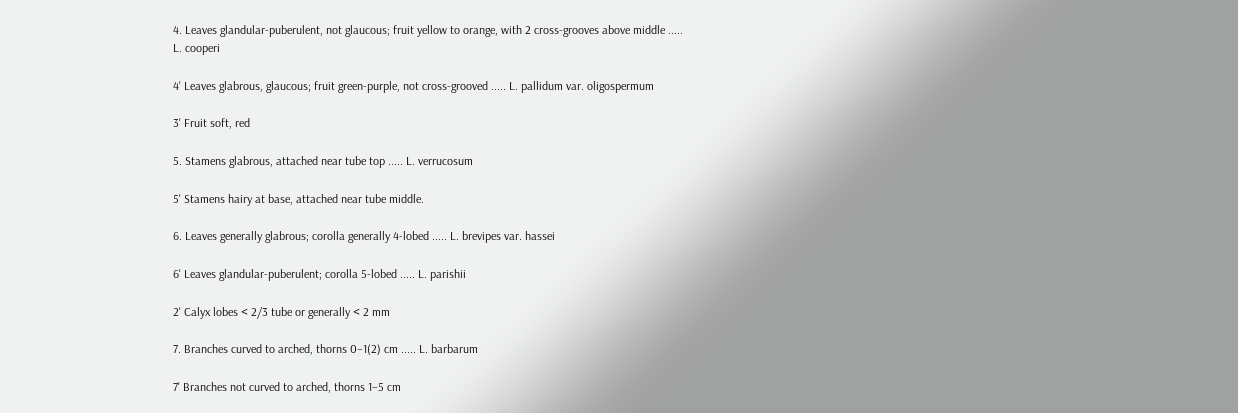4. Leaves glandular-puberulent, not glaucous; fruit yellow to orange, with 2 cross-grooves above middle ..... L. cooperi

4' Leaves glabrous, glaucous; fruit green-purple, not cross-grooved ..... L. pallidum var. oligospermum

3' Fruit soft, red

5. Stamens glabrous, attached near tube top ..... L. verrucosum

5' Stamens hairy at base, attached near tube middle.

6. Leaves generally glabrous; corolla generally 4-lobed ..... L. brevipes var. hassei

6' Leaves glandular-puberulent; corolla 5-lobed ..... L. parishii

2' Calyx lobes < 2/3 tube or generally < 2 mm

7. Branches curved to arched, thorns 0–1(2) cm ..... L. barbarum

7' Branches not curved to arched, thorns 1–5 cm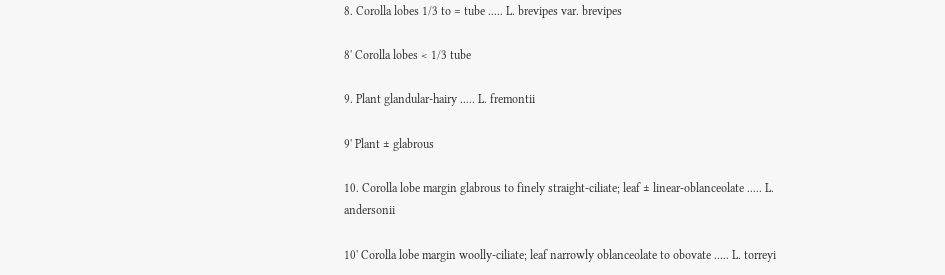8. Corolla lobes 1/3 to = tube ..... L. brevipes var. brevipes

8' Corolla lobes < 1/3 tube

9. Plant glandular-hairy ..... L. fremontii

9' Plant ± glabrous

10. Corolla lobe margin glabrous to finely straight-ciliate; leaf ± linear-oblanceolate ..... L. andersonii

10' Corolla lobe margin woolly-ciliate; leaf narrowly oblanceolate to obovate ..... L. torreyi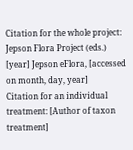Citation for the whole project: Jepson Flora Project (eds.) [year] Jepson eFlora, [accessed on month, day, year]
Citation for an individual treatment: [Author of taxon treatment]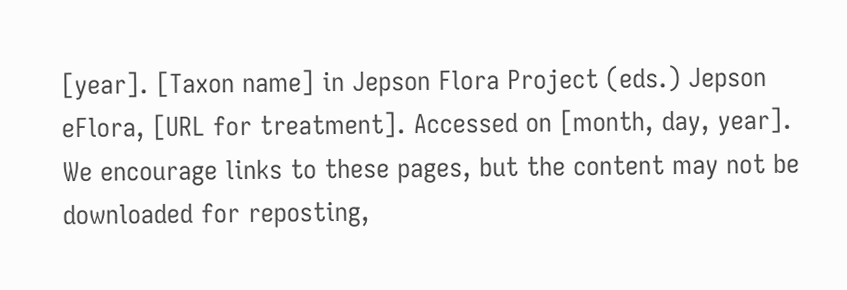[year]. [Taxon name] in Jepson Flora Project (eds.) Jepson eFlora, [URL for treatment]. Accessed on [month, day, year].
We encourage links to these pages, but the content may not be downloaded for reposting,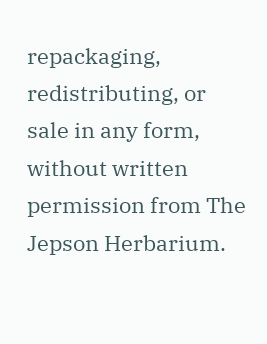repackaging, redistributing, or sale in any form, without written permission from The Jepson Herbarium.